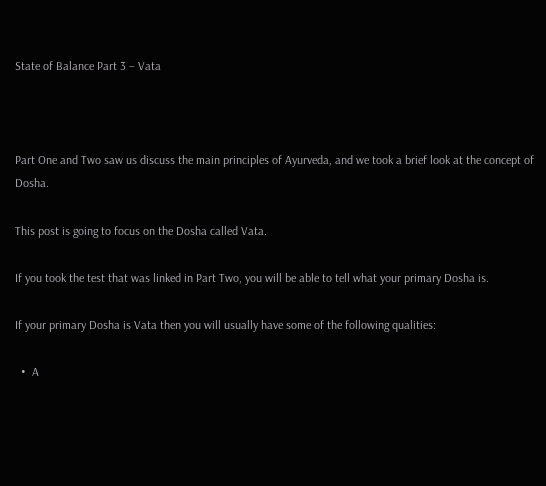State of Balance Part 3 – Vata



Part One and Two saw us discuss the main principles of Ayurveda, and we took a brief look at the concept of Dosha.

This post is going to focus on the Dosha called Vata.

If you took the test that was linked in Part Two, you will be able to tell what your primary Dosha is.

If your primary Dosha is Vata then you will usually have some of the following qualities:

  •  A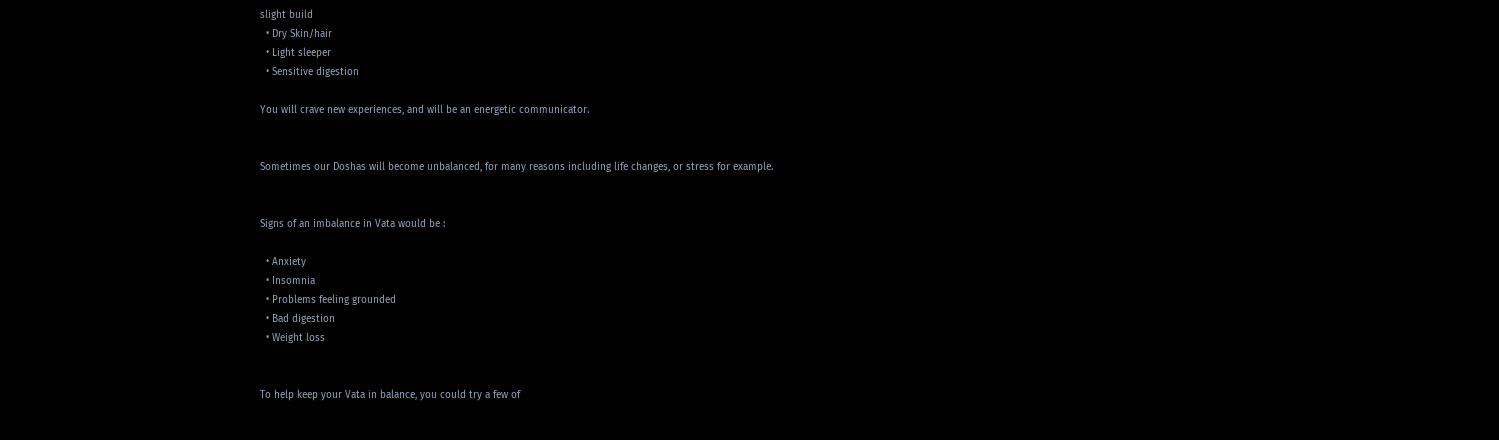slight build
  • Dry Skin/hair
  • Light sleeper
  • Sensitive digestion

You will crave new experiences, and will be an energetic communicator.


Sometimes our Doshas will become unbalanced, for many reasons including life changes, or stress for example.


Signs of an imbalance in Vata would be :

  • Anxiety
  • Insomnia
  • Problems feeling grounded
  • Bad digestion
  • Weight loss


To help keep your Vata in balance, you could try a few of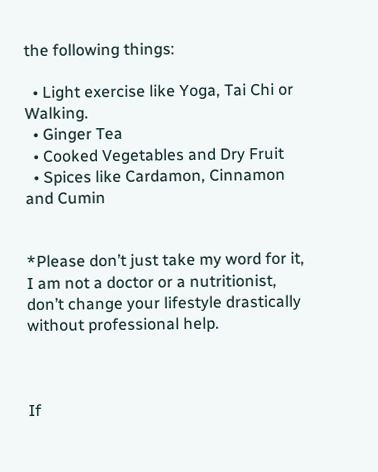the following things:

  • Light exercise like Yoga, Tai Chi or Walking.
  • Ginger Tea
  • Cooked Vegetables and Dry Fruit
  • Spices like Cardamon, Cinnamon and Cumin


*Please don’t just take my word for it, I am not a doctor or a nutritionist, don’t change your lifestyle drastically without professional help.



If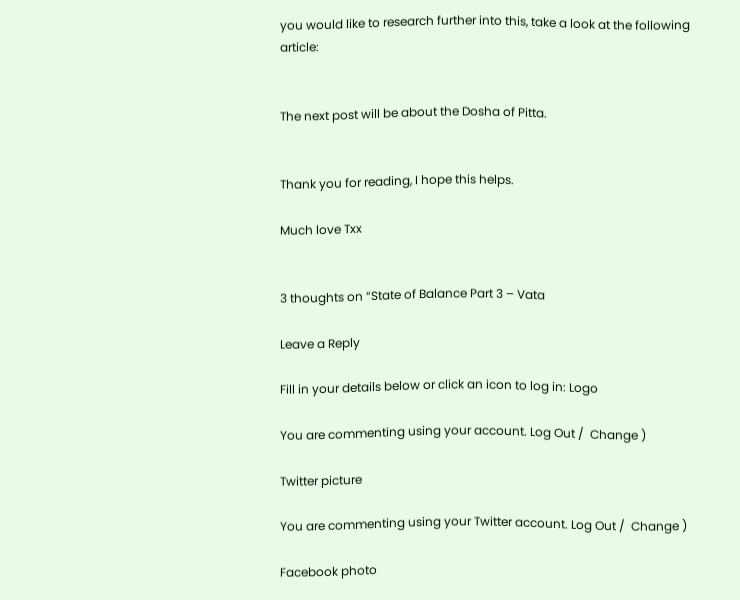you would like to research further into this, take a look at the following article:


The next post will be about the Dosha of Pitta.


Thank you for reading, I hope this helps.

Much love Txx


3 thoughts on “State of Balance Part 3 – Vata

Leave a Reply

Fill in your details below or click an icon to log in: Logo

You are commenting using your account. Log Out /  Change )

Twitter picture

You are commenting using your Twitter account. Log Out /  Change )

Facebook photo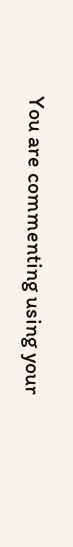You are commenting using your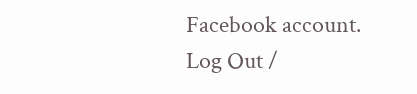Facebook account. Log Out /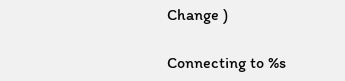Change )

Connecting to %s